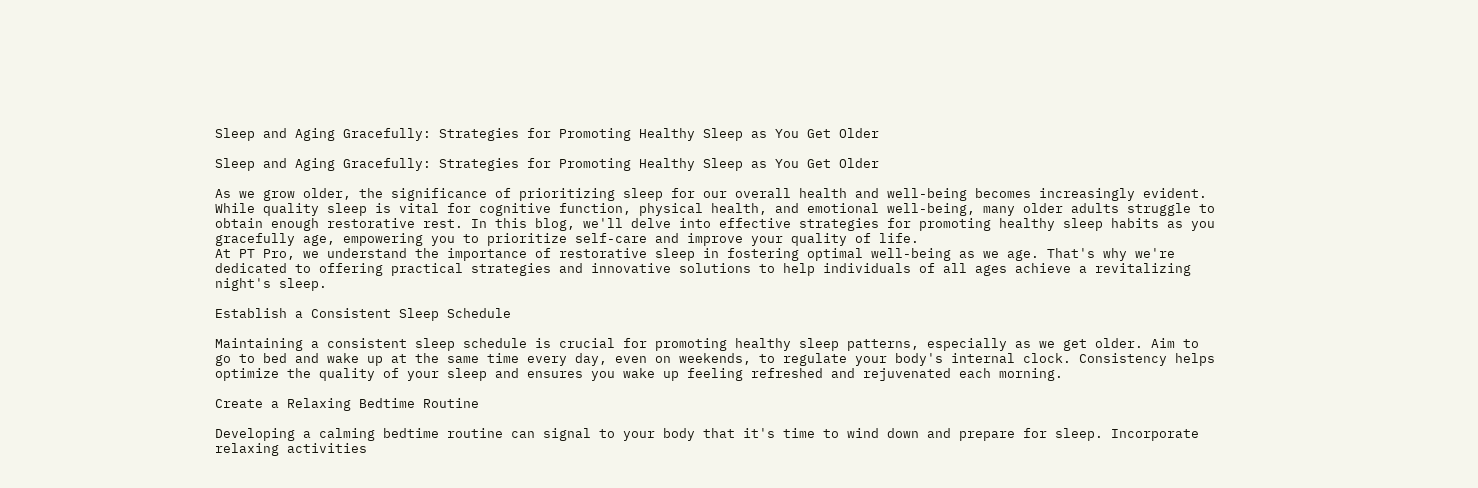Sleep and Aging Gracefully: Strategies for Promoting Healthy Sleep as You Get Older

Sleep and Aging Gracefully: Strategies for Promoting Healthy Sleep as You Get Older

As we grow older, the significance of prioritizing sleep for our overall health and well-being becomes increasingly evident. While quality sleep is vital for cognitive function, physical health, and emotional well-being, many older adults struggle to obtain enough restorative rest. In this blog, we'll delve into effective strategies for promoting healthy sleep habits as you gracefully age, empowering you to prioritize self-care and improve your quality of life.
At PT Pro, we understand the importance of restorative sleep in fostering optimal well-being as we age. That's why we're dedicated to offering practical strategies and innovative solutions to help individuals of all ages achieve a revitalizing night's sleep.

Establish a Consistent Sleep Schedule

Maintaining a consistent sleep schedule is crucial for promoting healthy sleep patterns, especially as we get older. Aim to go to bed and wake up at the same time every day, even on weekends, to regulate your body's internal clock. Consistency helps optimize the quality of your sleep and ensures you wake up feeling refreshed and rejuvenated each morning.

Create a Relaxing Bedtime Routine

Developing a calming bedtime routine can signal to your body that it's time to wind down and prepare for sleep. Incorporate relaxing activities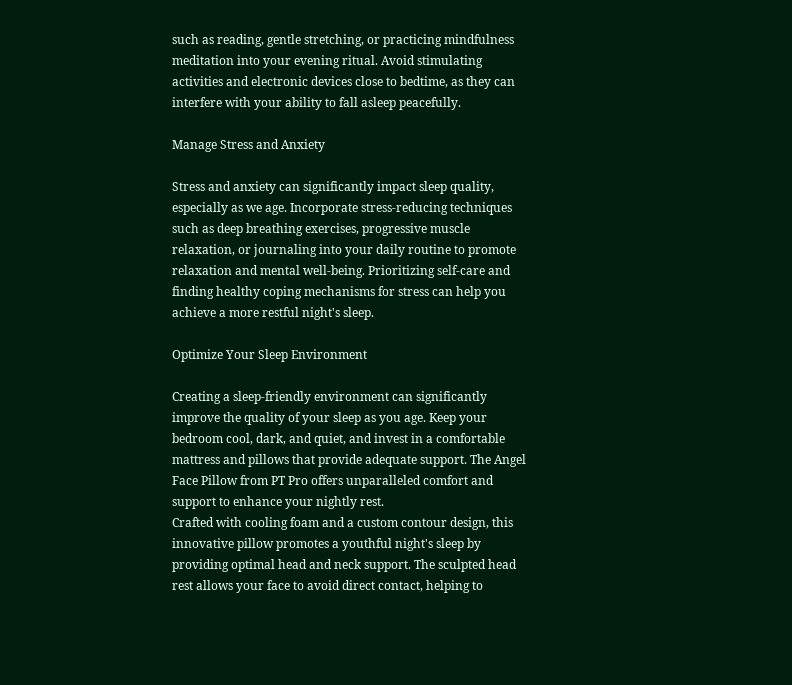such as reading, gentle stretching, or practicing mindfulness meditation into your evening ritual. Avoid stimulating activities and electronic devices close to bedtime, as they can interfere with your ability to fall asleep peacefully.

Manage Stress and Anxiety

Stress and anxiety can significantly impact sleep quality, especially as we age. Incorporate stress-reducing techniques such as deep breathing exercises, progressive muscle relaxation, or journaling into your daily routine to promote relaxation and mental well-being. Prioritizing self-care and finding healthy coping mechanisms for stress can help you achieve a more restful night's sleep.

Optimize Your Sleep Environment

Creating a sleep-friendly environment can significantly improve the quality of your sleep as you age. Keep your bedroom cool, dark, and quiet, and invest in a comfortable mattress and pillows that provide adequate support. The Angel Face Pillow from PT Pro offers unparalleled comfort and support to enhance your nightly rest.
Crafted with cooling foam and a custom contour design, this innovative pillow promotes a youthful night's sleep by providing optimal head and neck support. The sculpted head rest allows your face to avoid direct contact, helping to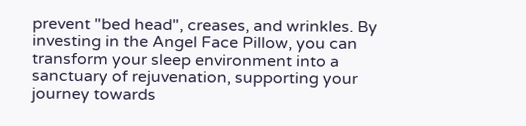prevent "bed head", creases, and wrinkles. By investing in the Angel Face Pillow, you can transform your sleep environment into a sanctuary of rejuvenation, supporting your journey towards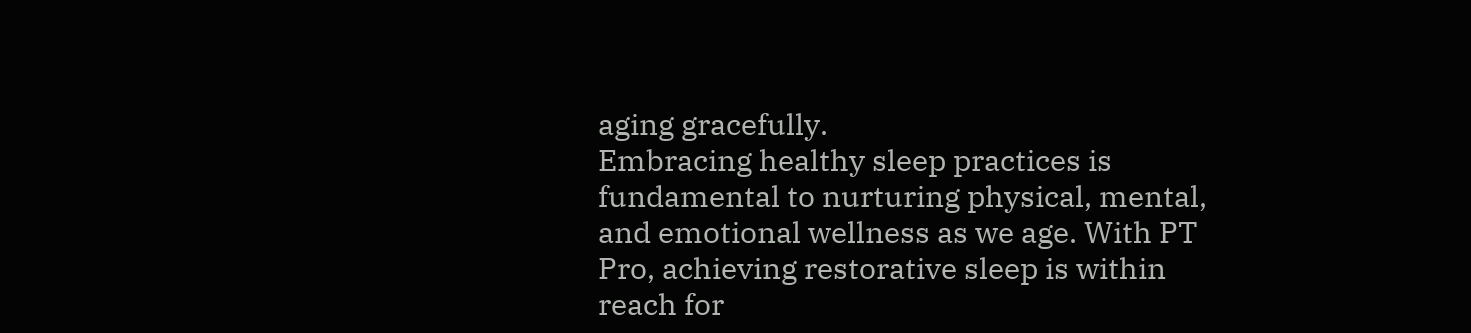aging gracefully.
Embracing healthy sleep practices is fundamental to nurturing physical, mental, and emotional wellness as we age. With PT Pro, achieving restorative sleep is within reach for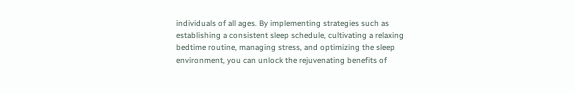individuals of all ages. By implementing strategies such as establishing a consistent sleep schedule, cultivating a relaxing bedtime routine, managing stress, and optimizing the sleep environment, you can unlock the rejuvenating benefits of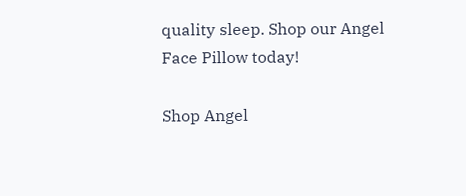quality sleep. Shop our Angel Face Pillow today!

Shop Angel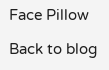Face Pillow

Back to blog